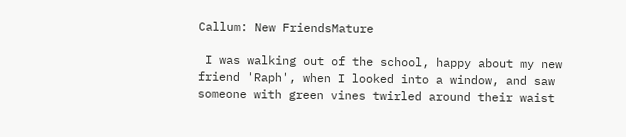Callum: New FriendsMature

 I was walking out of the school, happy about my new friend 'Raph', when I looked into a window, and saw someone with green vines twirled around their waist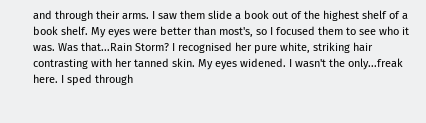and through their arms. I saw them slide a book out of the highest shelf of a book shelf. My eyes were better than most's, so I focused them to see who it was. Was that...Rain Storm? I recognised her pure white, striking hair contrasting with her tanned skin. My eyes widened. I wasn't the only...freak here. I sped through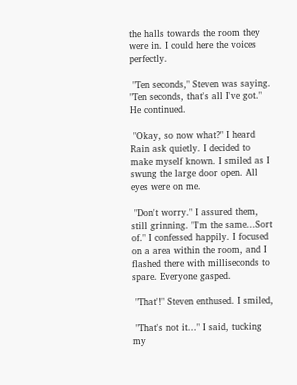the halls towards the room they were in. I could here the voices perfectly.

 "Ten seconds," Steven was saying. "Ten seconds, that's all I've got." He continued.

 "Okay, so now what?" I heard Rain ask quietly. I decided to make myself known. I smiled as I swung the large door open. All eyes were on me.

 "Don't worry." I assured them, still grinning. "I'm the same...Sort of." I confessed happily. I focused on a area within the room, and I flashed there with milliseconds to spare. Everyone gasped.

 "That'!" Steven enthused. I smiled,

 "That's not it..." I said, tucking my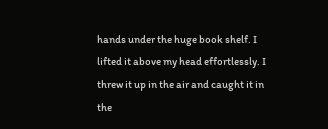hands under the huge book shelf. I lifted it above my head effortlessly. I threw it up in the air and caught it in the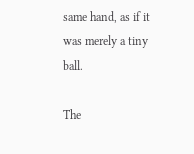same hand, as if it was merely a tiny ball.

The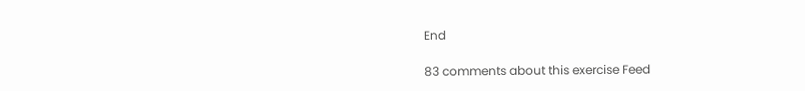End

83 comments about this exercise Feed